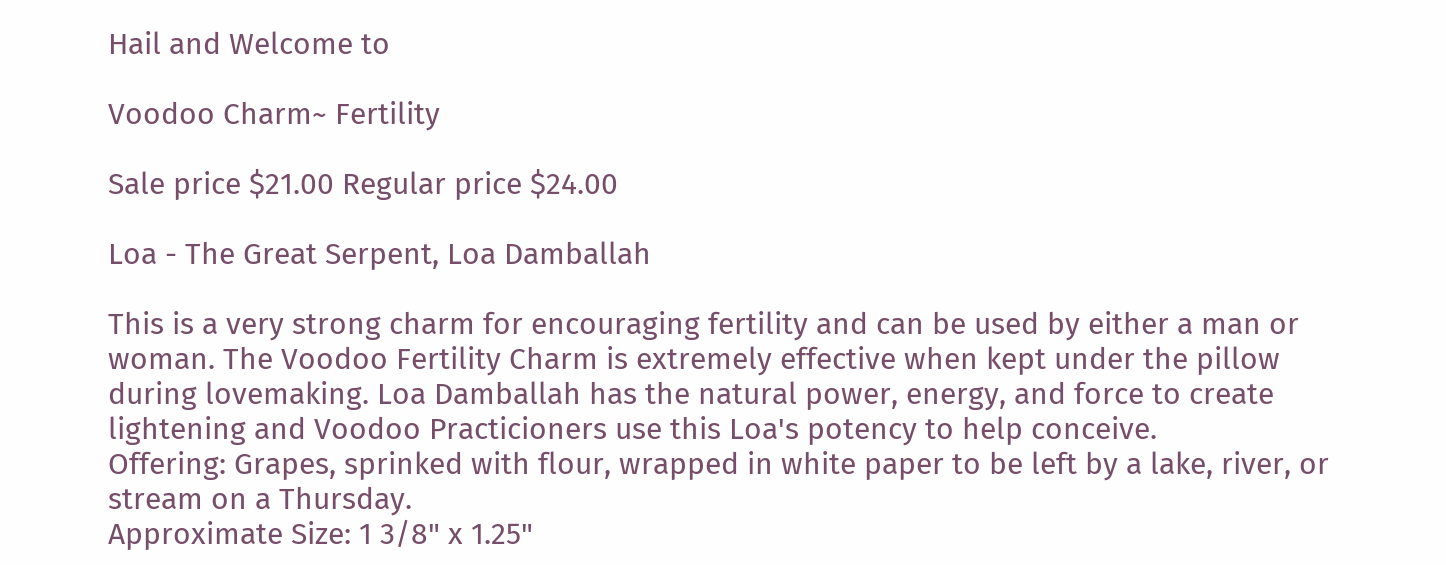Hail and Welcome to

Voodoo Charm~ Fertility

Sale price $21.00 Regular price $24.00

Loa - The Great Serpent, Loa Damballah

This is a very strong charm for encouraging fertility and can be used by either a man or woman. The Voodoo Fertility Charm is extremely effective when kept under the pillow during lovemaking. Loa Damballah has the natural power, energy, and force to create lightening and Voodoo Practicioners use this Loa's potency to help conceive.
Offering: Grapes, sprinked with flour, wrapped in white paper to be left by a lake, river, or stream on a Thursday.
Approximate Size: 1 3/8" x 1.25"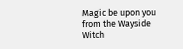Magic be upon you from the Wayside Witch